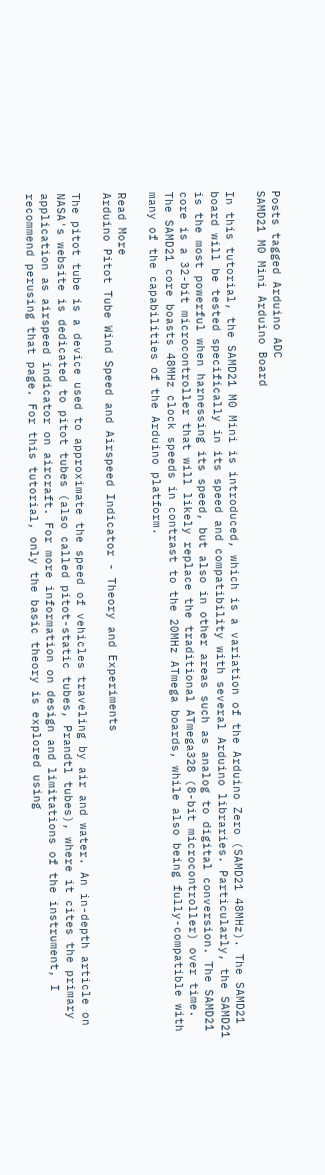Posts tagged Arduino ADC
SAMD21 M0 Mini Arduino Board

In this tutorial, the SAMD21 M0 Mini is introduced, which is a variation of the Arduino Zero (SAMD21 48MHz). The SAMD21 board will be tested specifically in its speed and compatibility with several Arduino libraries. Particularly, the SAMD21 is the most powerful when harnessing its speed, but also in other areas such as analog to digital conversion. The SAMD21 core is a 32-bit microcontroller that will likely replace the traditional ATmega328 (8-bit microcontroller) over time. The SAMD21 core boasts 48MHz clock speeds in contrast to the 20MHz ATmega boards, while also being fully-compatible with many of the capabilities of the Arduino platform.

Read More
Arduino Pitot Tube Wind Speed and Airspeed Indicator - Theory and Experiments

The pitot tube is a device used to approximate the speed of vehicles traveling by air and water. An in-depth article on NASA's website is dedicated to pitot tubes (also called pitot-static tubes, Prandtl tubes), where it cites the primary application as airspeed indicator on aircraft. For more information on design and limitations of the instrument, I recommend perusing that page. For this tutorial, only the basic theory is explored using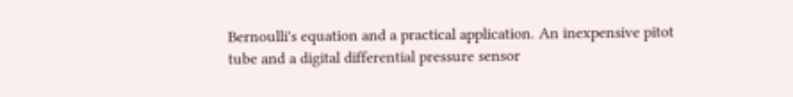Bernoulli's equation and a practical application. An inexpensive pitot tube and a digital differential pressure sensor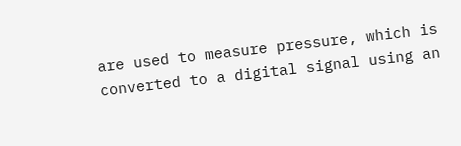are used to measure pressure, which is converted to a digital signal using an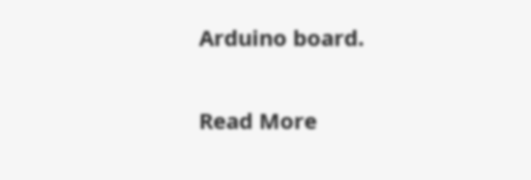Arduino board.

Read More